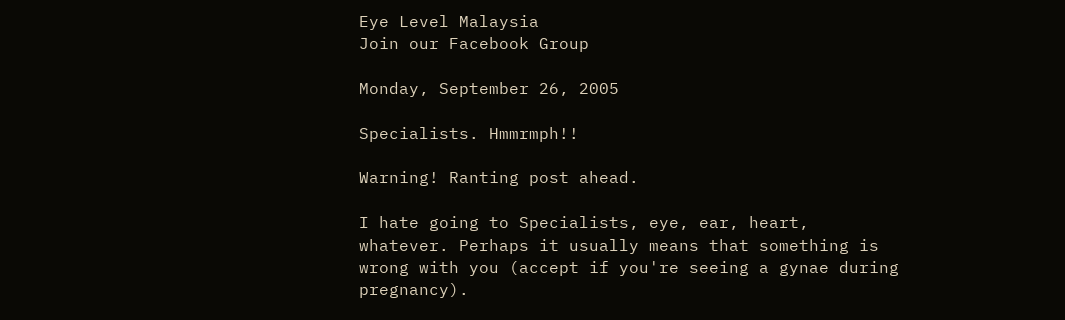Eye Level Malaysia
Join our Facebook Group

Monday, September 26, 2005

Specialists. Hmmrmph!!

Warning! Ranting post ahead.

I hate going to Specialists, eye, ear, heart, whatever. Perhaps it usually means that something is wrong with you (accept if you're seeing a gynae during pregnancy).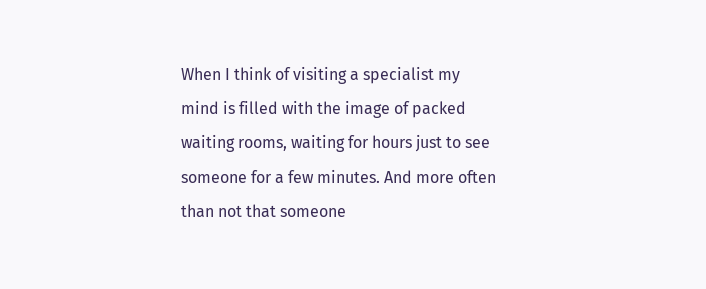When I think of visiting a specialist my mind is filled with the image of packed waiting rooms, waiting for hours just to see someone for a few minutes. And more often than not that someone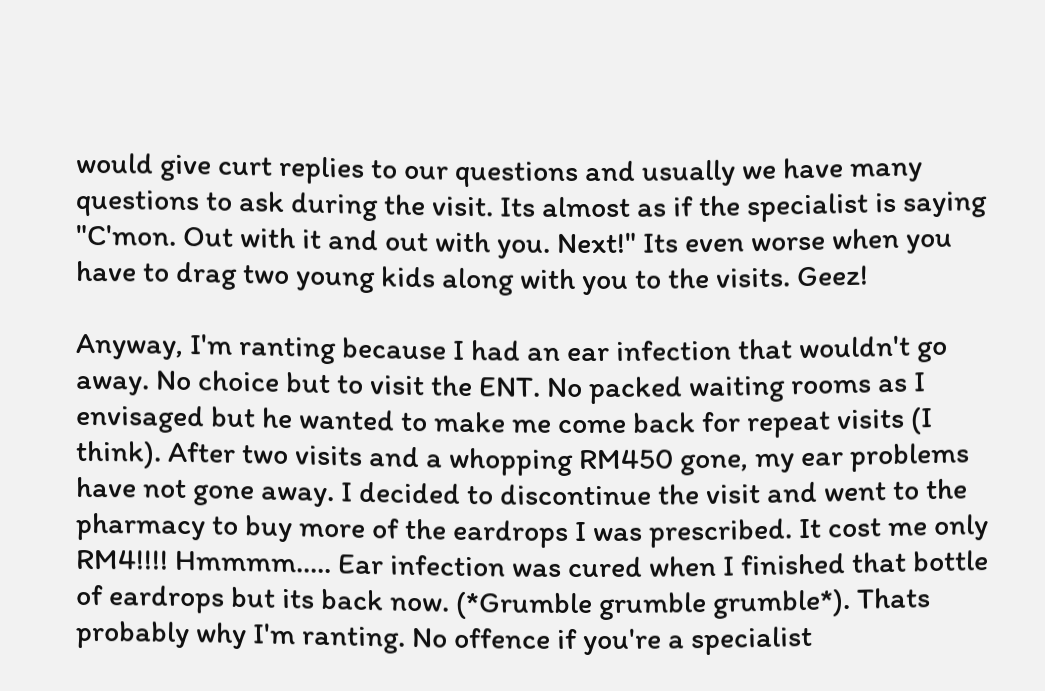would give curt replies to our questions and usually we have many questions to ask during the visit. Its almost as if the specialist is saying "C'mon. Out with it and out with you. Next!" Its even worse when you have to drag two young kids along with you to the visits. Geez!

Anyway, I'm ranting because I had an ear infection that wouldn't go away. No choice but to visit the ENT. No packed waiting rooms as I envisaged but he wanted to make me come back for repeat visits (I think). After two visits and a whopping RM450 gone, my ear problems have not gone away. I decided to discontinue the visit and went to the pharmacy to buy more of the eardrops I was prescribed. It cost me only RM4!!!! Hmmmm..... Ear infection was cured when I finished that bottle of eardrops but its back now. (*Grumble grumble grumble*). Thats probably why I'm ranting. No offence if you're a specialist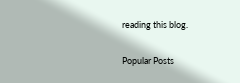reading this blog.

Popular Posts